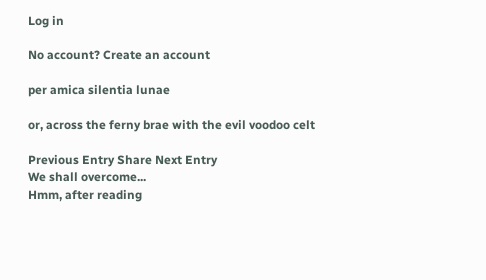Log in

No account? Create an account

per amica silentia lunae

or, across the ferny brae with the evil voodoo celt

Previous Entry Share Next Entry
We shall overcome...
Hmm, after reading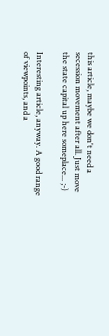this article, maybe we don't need a secession movement after all. Just move the state capital up here someplace... ;-)

Interesting article, anyway. A good range of viewpoints, and a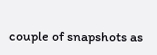couple of snapshots as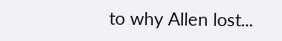to why Allen lost...